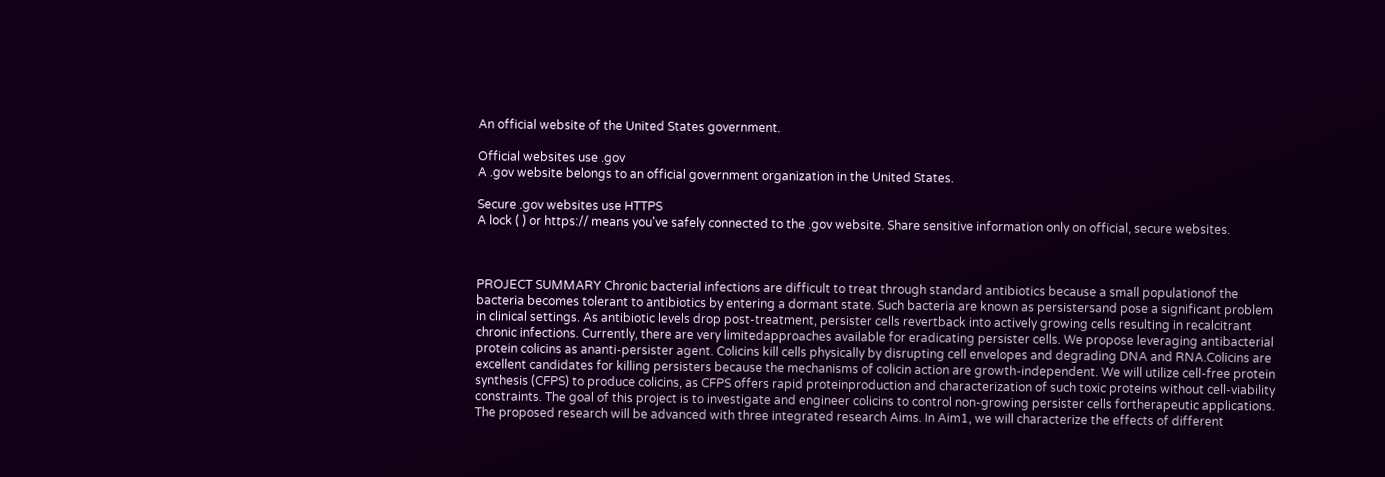An official website of the United States government.

Official websites use .gov
A .gov website belongs to an official government organization in the United States.

Secure .gov websites use HTTPS
A lock ( ) or https:// means you've safely connected to the .gov website. Share sensitive information only on official, secure websites.



PROJECT SUMMARY Chronic bacterial infections are difficult to treat through standard antibiotics because a small populationof the bacteria becomes tolerant to antibiotics by entering a dormant state. Such bacteria are known as persistersand pose a significant problem in clinical settings. As antibiotic levels drop post-treatment, persister cells revertback into actively growing cells resulting in recalcitrant chronic infections. Currently, there are very limitedapproaches available for eradicating persister cells. We propose leveraging antibacterial protein colicins as ananti-persister agent. Colicins kill cells physically by disrupting cell envelopes and degrading DNA and RNA.Colicins are excellent candidates for killing persisters because the mechanisms of colicin action are growth-independent. We will utilize cell-free protein synthesis (CFPS) to produce colicins, as CFPS offers rapid proteinproduction and characterization of such toxic proteins without cell-viability constraints. The goal of this project is to investigate and engineer colicins to control non-growing persister cells fortherapeutic applications. The proposed research will be advanced with three integrated research Aims. In Aim1, we will characterize the effects of different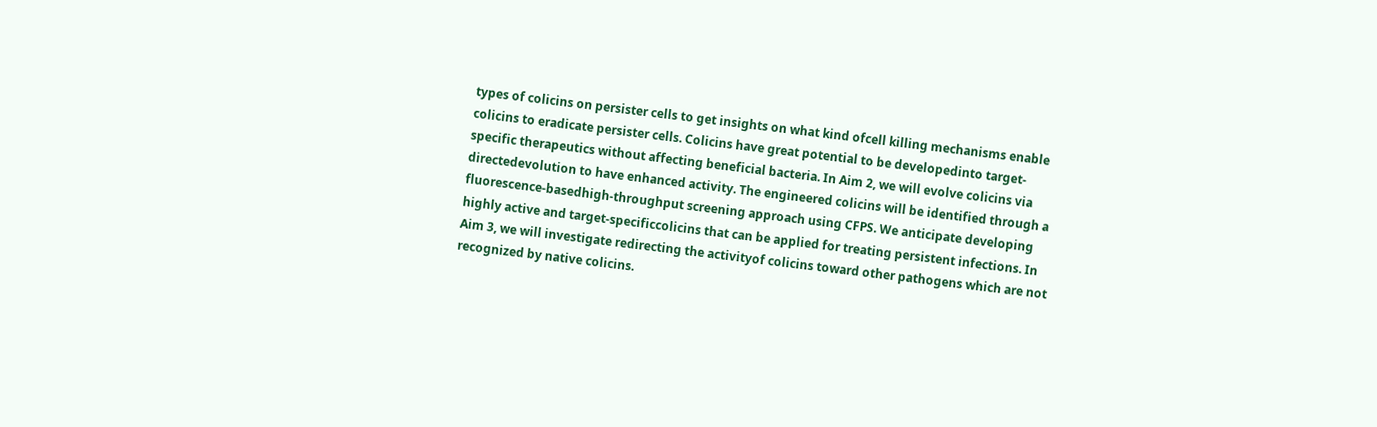types of colicins on persister cells to get insights on what kind ofcell killing mechanisms enable colicins to eradicate persister cells. Colicins have great potential to be developedinto target-specific therapeutics without affecting beneficial bacteria. In Aim 2, we will evolve colicins via directedevolution to have enhanced activity. The engineered colicins will be identified through a fluorescence-basedhigh-throughput screening approach using CFPS. We anticipate developing highly active and target-specificcolicins that can be applied for treating persistent infections. In Aim 3, we will investigate redirecting the activityof colicins toward other pathogens which are not recognized by native colicins.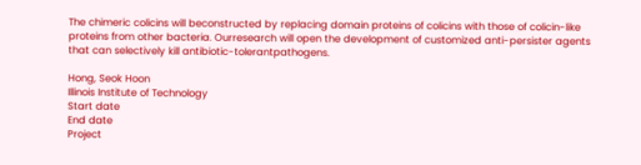The chimeric colicins will beconstructed by replacing domain proteins of colicins with those of colicin-like proteins from other bacteria. Ourresearch will open the development of customized anti-persister agents that can selectively kill antibiotic-tolerantpathogens.

Hong, Seok Hoon
Illinois Institute of Technology
Start date
End date
Project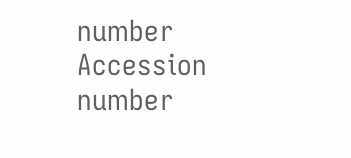number
Accession number